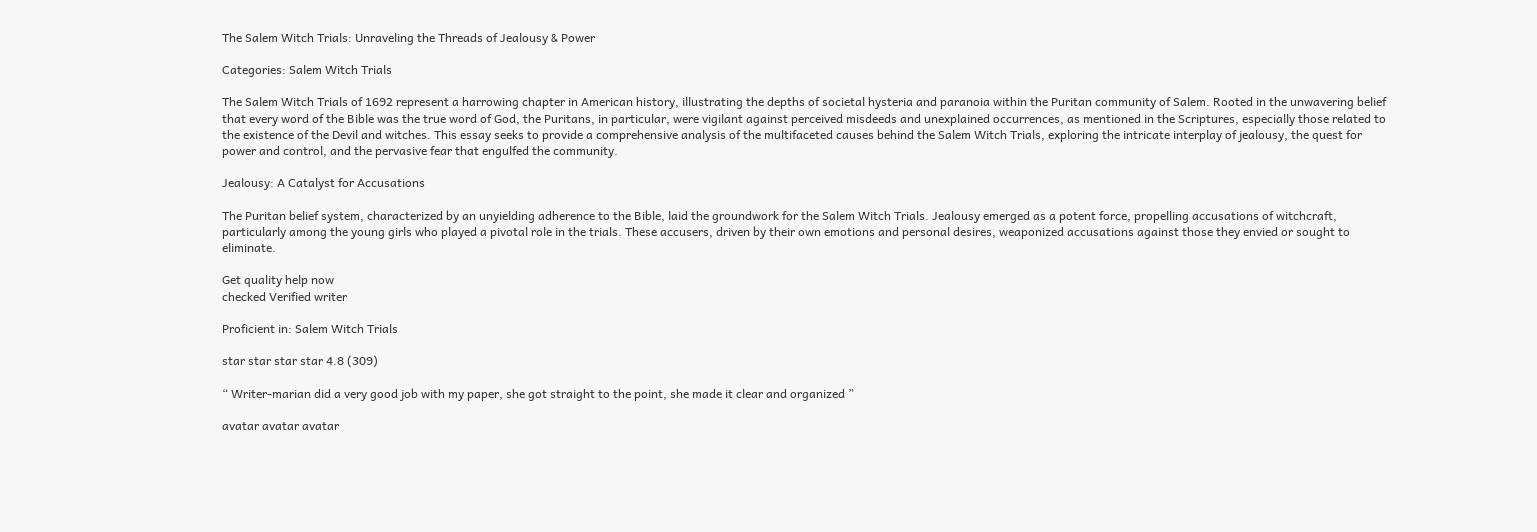The Salem Witch Trials: Unraveling the Threads of Jealousy & Power

Categories: Salem Witch Trials

The Salem Witch Trials of 1692 represent a harrowing chapter in American history, illustrating the depths of societal hysteria and paranoia within the Puritan community of Salem. Rooted in the unwavering belief that every word of the Bible was the true word of God, the Puritans, in particular, were vigilant against perceived misdeeds and unexplained occurrences, as mentioned in the Scriptures, especially those related to the existence of the Devil and witches. This essay seeks to provide a comprehensive analysis of the multifaceted causes behind the Salem Witch Trials, exploring the intricate interplay of jealousy, the quest for power and control, and the pervasive fear that engulfed the community.

Jealousy: A Catalyst for Accusations

The Puritan belief system, characterized by an unyielding adherence to the Bible, laid the groundwork for the Salem Witch Trials. Jealousy emerged as a potent force, propelling accusations of witchcraft, particularly among the young girls who played a pivotal role in the trials. These accusers, driven by their own emotions and personal desires, weaponized accusations against those they envied or sought to eliminate.

Get quality help now
checked Verified writer

Proficient in: Salem Witch Trials

star star star star 4.8 (309)

“ Writer-marian did a very good job with my paper, she got straight to the point, she made it clear and organized ”

avatar avatar avatar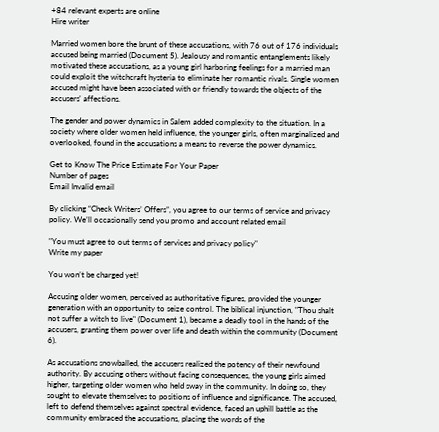+84 relevant experts are online
Hire writer

Married women bore the brunt of these accusations, with 76 out of 176 individuals accused being married (Document 5). Jealousy and romantic entanglements likely motivated these accusations, as a young girl harboring feelings for a married man could exploit the witchcraft hysteria to eliminate her romantic rivals. Single women accused might have been associated with or friendly towards the objects of the accusers' affections.

The gender and power dynamics in Salem added complexity to the situation. In a society where older women held influence, the younger girls, often marginalized and overlooked, found in the accusations a means to reverse the power dynamics.

Get to Know The Price Estimate For Your Paper
Number of pages
Email Invalid email

By clicking “Check Writers’ Offers”, you agree to our terms of service and privacy policy. We’ll occasionally send you promo and account related email

"You must agree to out terms of services and privacy policy"
Write my paper

You won’t be charged yet!

Accusing older women, perceived as authoritative figures, provided the younger generation with an opportunity to seize control. The biblical injunction, "Thou shalt not suffer a witch to live" (Document 1), became a deadly tool in the hands of the accusers, granting them power over life and death within the community (Document 6).

As accusations snowballed, the accusers realized the potency of their newfound authority. By accusing others without facing consequences, the young girls aimed higher, targeting older women who held sway in the community. In doing so, they sought to elevate themselves to positions of influence and significance. The accused, left to defend themselves against spectral evidence, faced an uphill battle as the community embraced the accusations, placing the words of the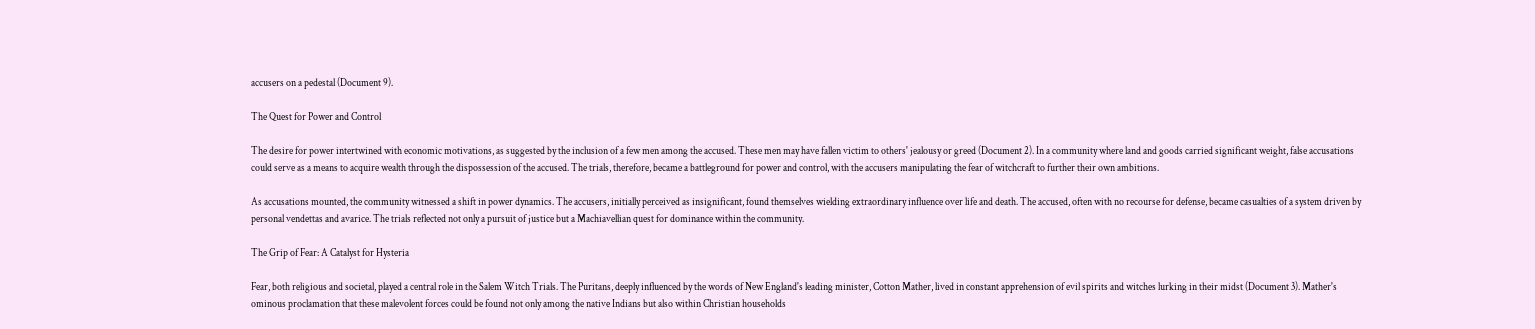accusers on a pedestal (Document 9).

The Quest for Power and Control

The desire for power intertwined with economic motivations, as suggested by the inclusion of a few men among the accused. These men may have fallen victim to others' jealousy or greed (Document 2). In a community where land and goods carried significant weight, false accusations could serve as a means to acquire wealth through the dispossession of the accused. The trials, therefore, became a battleground for power and control, with the accusers manipulating the fear of witchcraft to further their own ambitions.

As accusations mounted, the community witnessed a shift in power dynamics. The accusers, initially perceived as insignificant, found themselves wielding extraordinary influence over life and death. The accused, often with no recourse for defense, became casualties of a system driven by personal vendettas and avarice. The trials reflected not only a pursuit of justice but a Machiavellian quest for dominance within the community.

The Grip of Fear: A Catalyst for Hysteria

Fear, both religious and societal, played a central role in the Salem Witch Trials. The Puritans, deeply influenced by the words of New England's leading minister, Cotton Mather, lived in constant apprehension of evil spirits and witches lurking in their midst (Document 3). Mather's ominous proclamation that these malevolent forces could be found not only among the native Indians but also within Christian households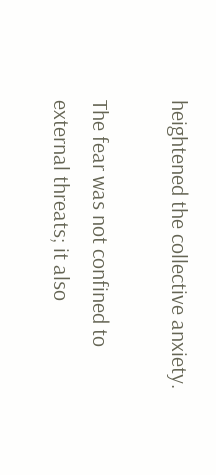heightened the collective anxiety.

The fear was not confined to external threats; it also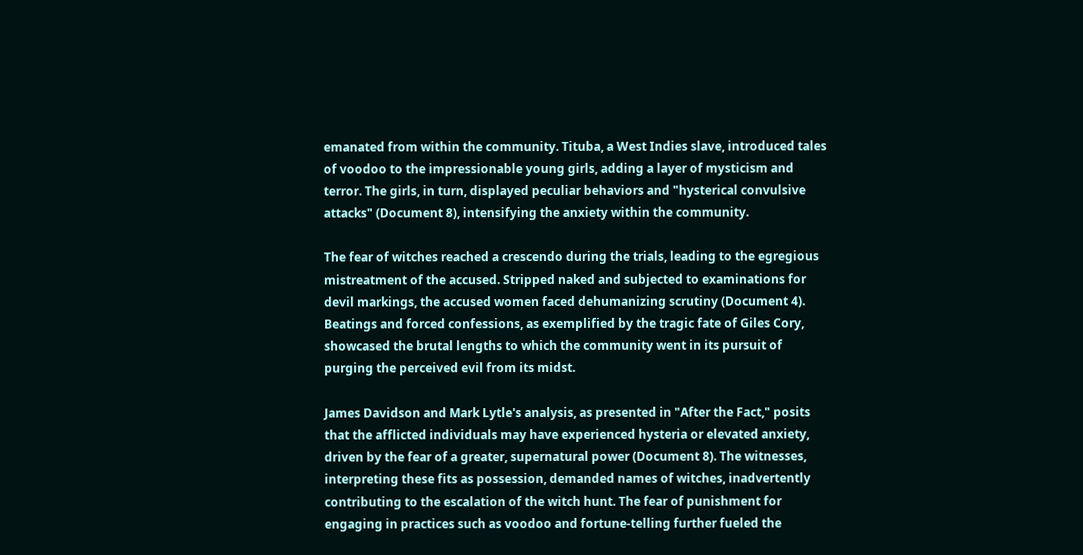emanated from within the community. Tituba, a West Indies slave, introduced tales of voodoo to the impressionable young girls, adding a layer of mysticism and terror. The girls, in turn, displayed peculiar behaviors and "hysterical convulsive attacks" (Document 8), intensifying the anxiety within the community.

The fear of witches reached a crescendo during the trials, leading to the egregious mistreatment of the accused. Stripped naked and subjected to examinations for devil markings, the accused women faced dehumanizing scrutiny (Document 4). Beatings and forced confessions, as exemplified by the tragic fate of Giles Cory, showcased the brutal lengths to which the community went in its pursuit of purging the perceived evil from its midst.

James Davidson and Mark Lytle's analysis, as presented in "After the Fact," posits that the afflicted individuals may have experienced hysteria or elevated anxiety, driven by the fear of a greater, supernatural power (Document 8). The witnesses, interpreting these fits as possession, demanded names of witches, inadvertently contributing to the escalation of the witch hunt. The fear of punishment for engaging in practices such as voodoo and fortune-telling further fueled the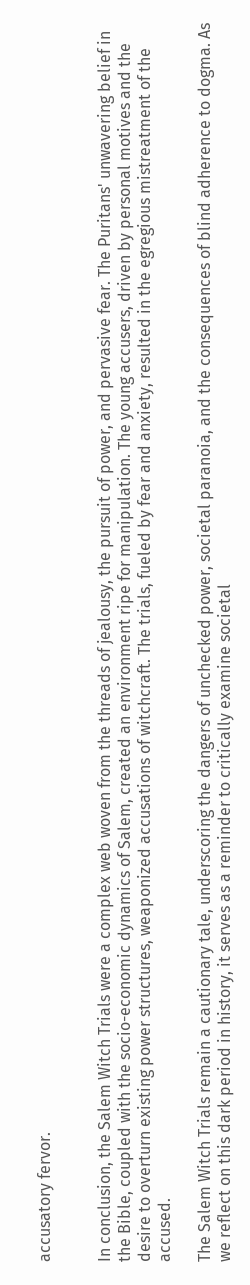accusatory fervor.


In conclusion, the Salem Witch Trials were a complex web woven from the threads of jealousy, the pursuit of power, and pervasive fear. The Puritans' unwavering belief in the Bible, coupled with the socio-economic dynamics of Salem, created an environment ripe for manipulation. The young accusers, driven by personal motives and the desire to overturn existing power structures, weaponized accusations of witchcraft. The trials, fueled by fear and anxiety, resulted in the egregious mistreatment of the accused.

The Salem Witch Trials remain a cautionary tale, underscoring the dangers of unchecked power, societal paranoia, and the consequences of blind adherence to dogma. As we reflect on this dark period in history, it serves as a reminder to critically examine societal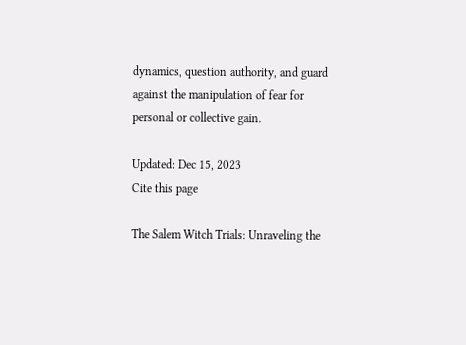dynamics, question authority, and guard against the manipulation of fear for personal or collective gain.

Updated: Dec 15, 2023
Cite this page

The Salem Witch Trials: Unraveling the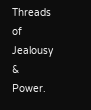Threads of Jealousy & Power.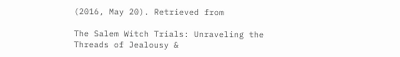(2016, May 20). Retrieved from

The Salem Witch Trials: Unraveling the Threads of Jealousy &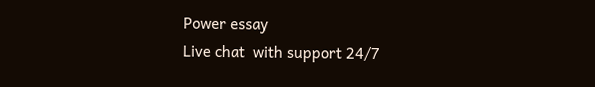Power essay
Live chat  with support 24/7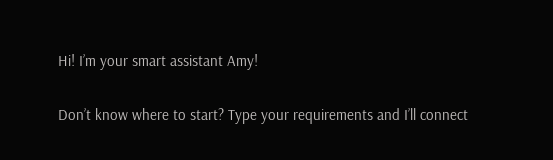Hi! I’m your smart assistant Amy!

Don’t know where to start? Type your requirements and I’ll connect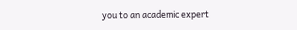you to an academic expert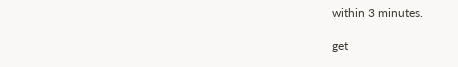within 3 minutes.

get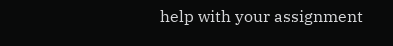help with your assignment